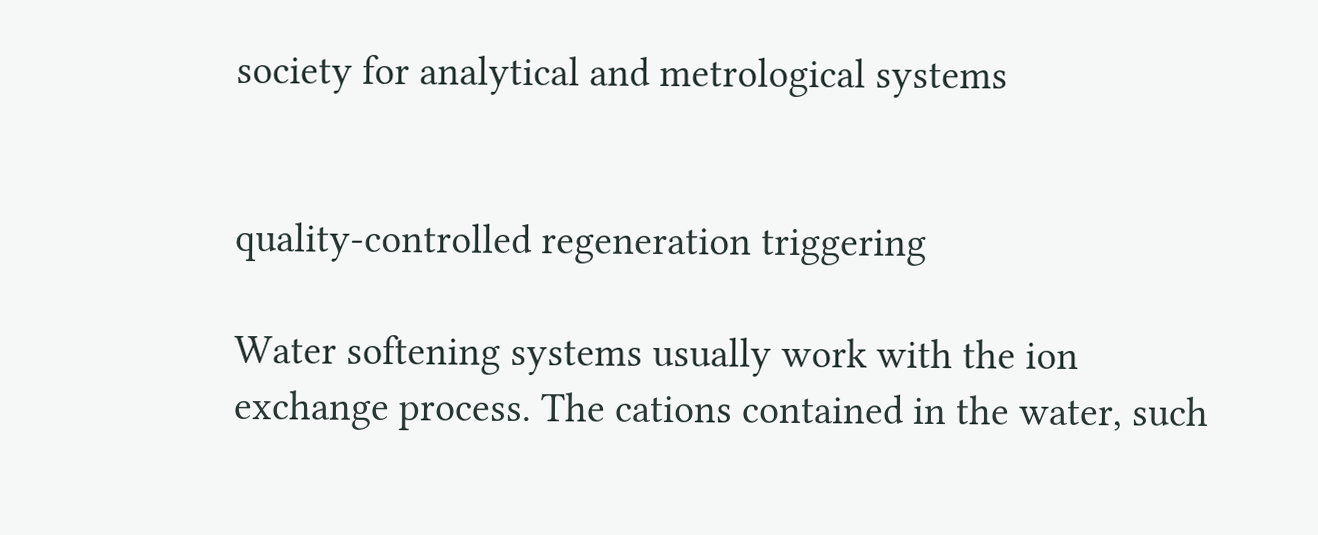society for analytical and metrological systems


quality-controlled regeneration triggering

Water softening systems usually work with the ion exchange process. The cations contained in the water, such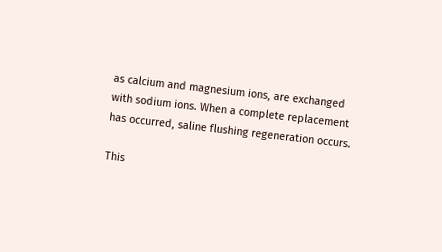as calcium and magnesium ions, are exchanged with sodium ions. When a complete replacement has occurred, saline flushing regeneration occurs.

This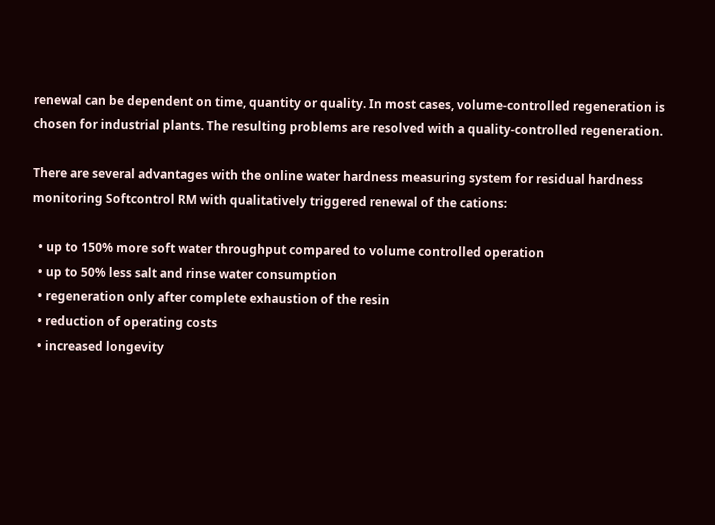renewal can be dependent on time, quantity or quality. In most cases, volume-controlled regeneration is chosen for industrial plants. The resulting problems are resolved with a quality-controlled regeneration.

There are several advantages with the online water hardness measuring system for residual hardness monitoring Softcontrol RM with qualitatively triggered renewal of the cations:

  • up to 150% more soft water throughput compared to volume controlled operation
  • up to 50% less salt and rinse water consumption
  • regeneration only after complete exhaustion of the resin
  • reduction of operating costs
  • increased longevity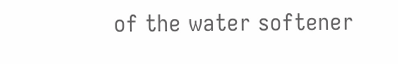of the water softener